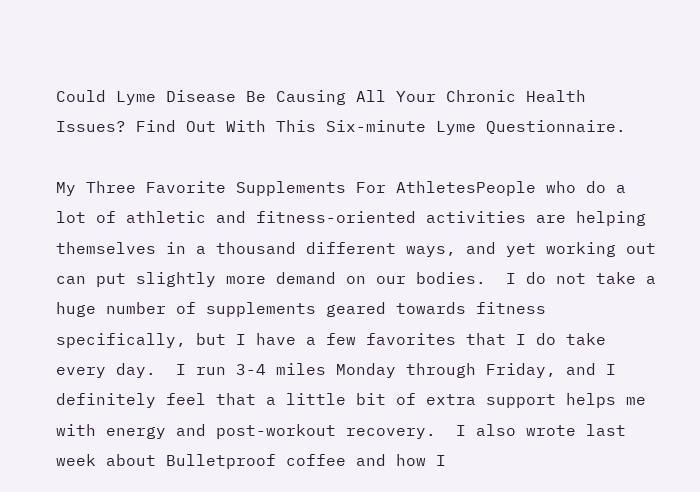Could Lyme Disease Be Causing All Your Chronic Health Issues? Find Out With This Six-minute Lyme Questionnaire.

My Three Favorite Supplements For AthletesPeople who do a lot of athletic and fitness-oriented activities are helping themselves in a thousand different ways, and yet working out can put slightly more demand on our bodies.  I do not take a huge number of supplements geared towards fitness specifically, but I have a few favorites that I do take every day.  I run 3-4 miles Monday through Friday, and I definitely feel that a little bit of extra support helps me with energy and post-workout recovery.  I also wrote last week about Bulletproof coffee and how I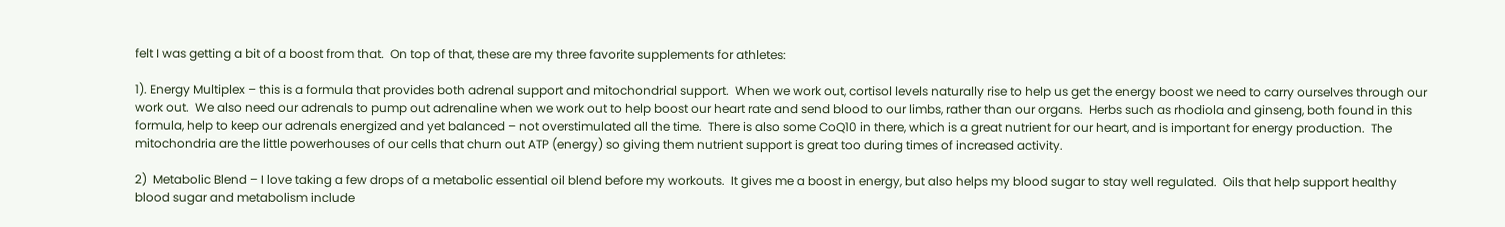felt I was getting a bit of a boost from that.  On top of that, these are my three favorite supplements for athletes:

1). Energy Multiplex – this is a formula that provides both adrenal support and mitochondrial support.  When we work out, cortisol levels naturally rise to help us get the energy boost we need to carry ourselves through our work out.  We also need our adrenals to pump out adrenaline when we work out to help boost our heart rate and send blood to our limbs, rather than our organs.  Herbs such as rhodiola and ginseng, both found in this formula, help to keep our adrenals energized and yet balanced – not overstimulated all the time.  There is also some CoQ10 in there, which is a great nutrient for our heart, and is important for energy production.  The mitochondria are the little powerhouses of our cells that churn out ATP (energy) so giving them nutrient support is great too during times of increased activity.

2)  Metabolic Blend – I love taking a few drops of a metabolic essential oil blend before my workouts.  It gives me a boost in energy, but also helps my blood sugar to stay well regulated.  Oils that help support healthy blood sugar and metabolism include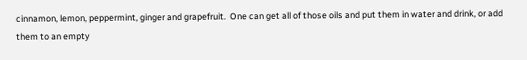cinnamon, lemon, peppermint, ginger and grapefruit.  One can get all of those oils and put them in water and drink, or add them to an empty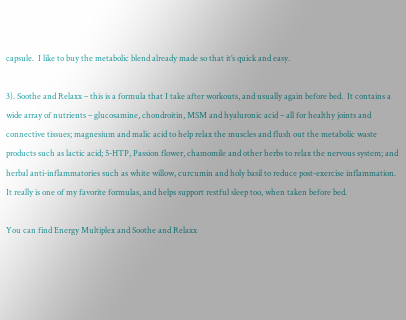capsule.  I like to buy the metabolic blend already made so that it’s quick and easy.

3). Soothe and Relaxx – this is a formula that I take after workouts, and usually again before bed.  It contains a wide array of nutrients – glucosamine, chondroitin, MSM and hyaluronic acid – all for healthy joints and connective tissues; magnesium and malic acid to help relax the muscles and flush out the metabolic waste products such as lactic acid; 5-HTP, Passion flower, chamomile and other herbs to relax the nervous system; and herbal anti-inflammatories such as white willow, curcumin and holy basil to reduce post-exercise inflammation.  It really is one of my favorite formulas, and helps support restful sleep too, when taken before bed.

You can find Energy Multiplex and Soothe and Relaxx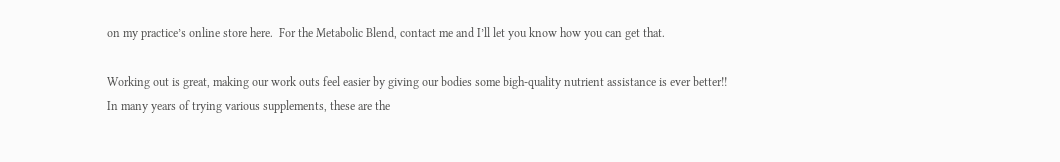on my practice’s online store here.  For the Metabolic Blend, contact me and I’ll let you know how you can get that.

Working out is great, making our work outs feel easier by giving our bodies some bigh-quality nutrient assistance is ever better!!  In many years of trying various supplements, these are the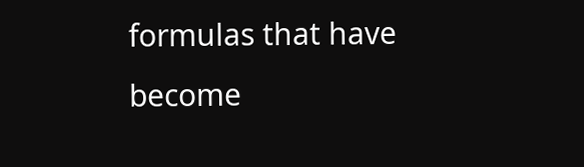formulas that have become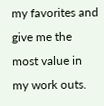my favorites and give me the most value in my work outs.